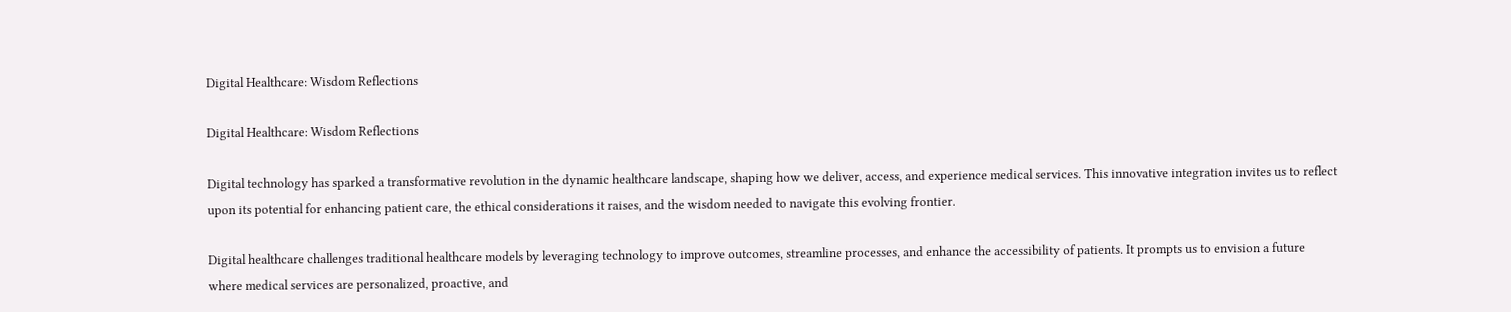Digital Healthcare: Wisdom Reflections

Digital Healthcare: Wisdom Reflections

Digital technology has sparked a transformative revolution in the dynamic healthcare landscape, shaping how we deliver, access, and experience medical services. This innovative integration invites us to reflect upon its potential for enhancing patient care, the ethical considerations it raises, and the wisdom needed to navigate this evolving frontier.

Digital healthcare challenges traditional healthcare models by leveraging technology to improve outcomes, streamline processes, and enhance the accessibility of patients. It prompts us to envision a future where medical services are personalized, proactive, and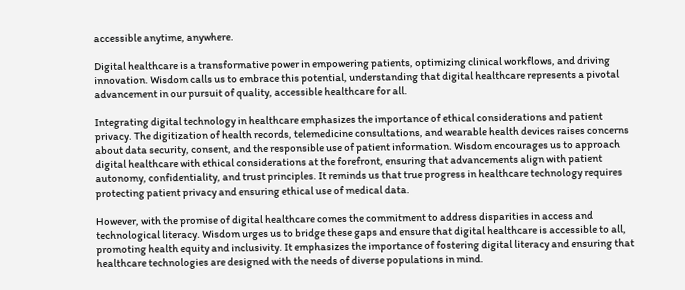accessible anytime, anywhere.

Digital healthcare is a transformative power in empowering patients, optimizing clinical workflows, and driving innovation. Wisdom calls us to embrace this potential, understanding that digital healthcare represents a pivotal advancement in our pursuit of quality, accessible healthcare for all.

Integrating digital technology in healthcare emphasizes the importance of ethical considerations and patient privacy. The digitization of health records, telemedicine consultations, and wearable health devices raises concerns about data security, consent, and the responsible use of patient information. Wisdom encourages us to approach digital healthcare with ethical considerations at the forefront, ensuring that advancements align with patient autonomy, confidentiality, and trust principles. It reminds us that true progress in healthcare technology requires protecting patient privacy and ensuring ethical use of medical data.

However, with the promise of digital healthcare comes the commitment to address disparities in access and technological literacy. Wisdom urges us to bridge these gaps and ensure that digital healthcare is accessible to all, promoting health equity and inclusivity. It emphasizes the importance of fostering digital literacy and ensuring that healthcare technologies are designed with the needs of diverse populations in mind.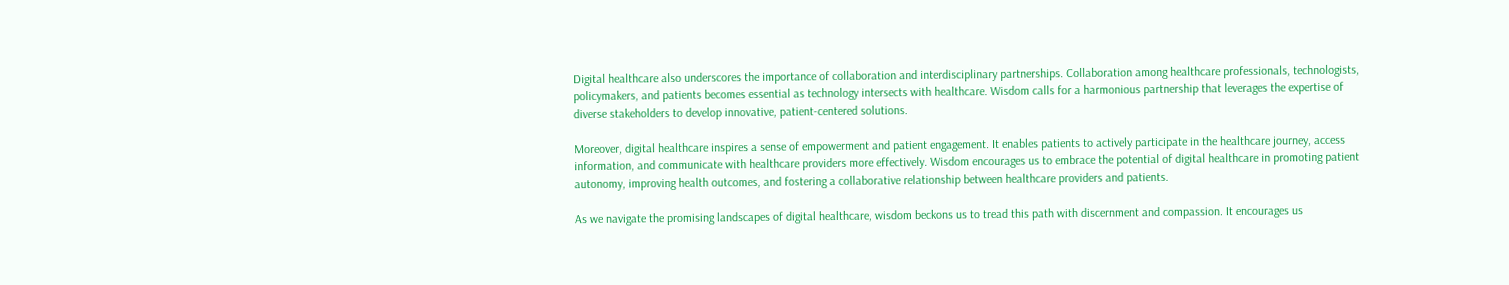Digital healthcare also underscores the importance of collaboration and interdisciplinary partnerships. Collaboration among healthcare professionals, technologists, policymakers, and patients becomes essential as technology intersects with healthcare. Wisdom calls for a harmonious partnership that leverages the expertise of diverse stakeholders to develop innovative, patient-centered solutions.

Moreover, digital healthcare inspires a sense of empowerment and patient engagement. It enables patients to actively participate in the healthcare journey, access information, and communicate with healthcare providers more effectively. Wisdom encourages us to embrace the potential of digital healthcare in promoting patient autonomy, improving health outcomes, and fostering a collaborative relationship between healthcare providers and patients.

As we navigate the promising landscapes of digital healthcare, wisdom beckons us to tread this path with discernment and compassion. It encourages us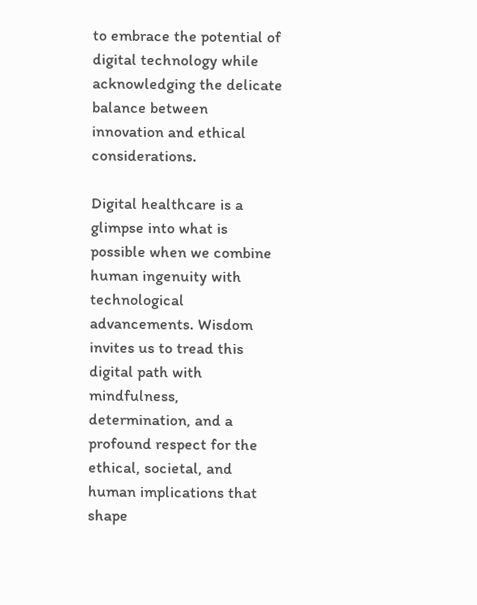to embrace the potential of digital technology while acknowledging the delicate balance between innovation and ethical considerations.

Digital healthcare is a glimpse into what is possible when we combine human ingenuity with technological advancements. Wisdom invites us to tread this digital path with mindfulness, determination, and a profound respect for the ethical, societal, and human implications that shape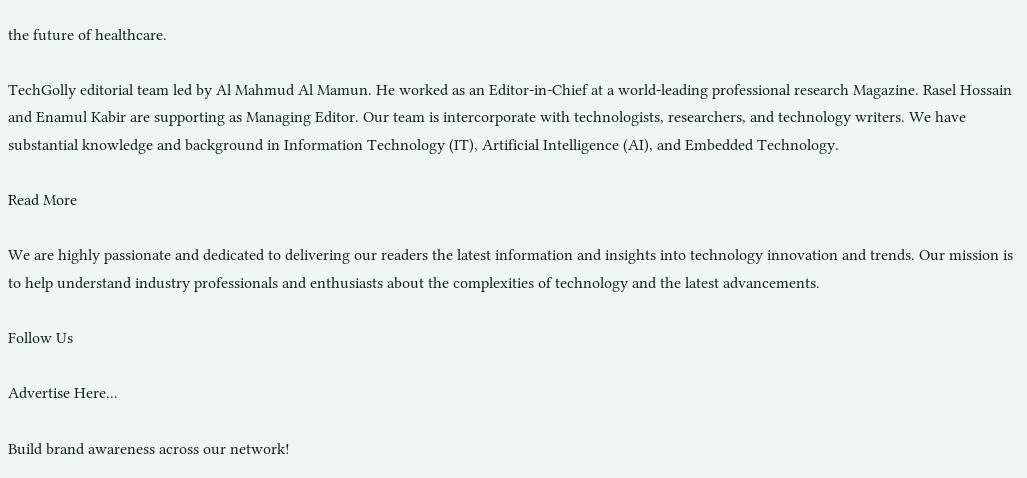the future of healthcare.

TechGolly editorial team led by Al Mahmud Al Mamun. He worked as an Editor-in-Chief at a world-leading professional research Magazine. Rasel Hossain and Enamul Kabir are supporting as Managing Editor. Our team is intercorporate with technologists, researchers, and technology writers. We have substantial knowledge and background in Information Technology (IT), Artificial Intelligence (AI), and Embedded Technology.

Read More

We are highly passionate and dedicated to delivering our readers the latest information and insights into technology innovation and trends. Our mission is to help understand industry professionals and enthusiasts about the complexities of technology and the latest advancements.

Follow Us

Advertise Here...

Build brand awareness across our network!